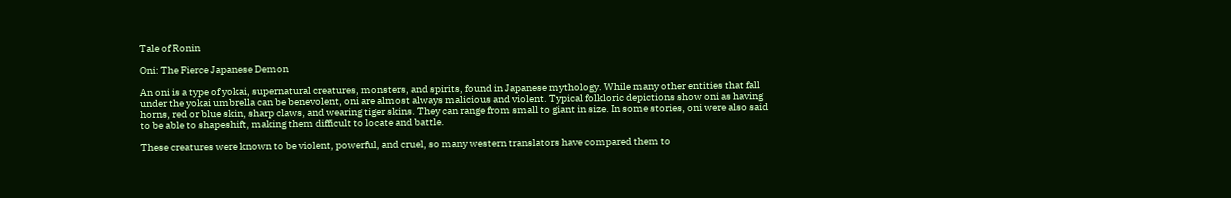Tale of Ronin

Oni: The Fierce Japanese Demon

An oni is a type of yokai, supernatural creatures, monsters, and spirits, found in Japanese mythology. While many other entities that fall under the yokai umbrella can be benevolent, oni are almost always malicious and violent. Typical folkloric depictions show oni as having horns, red or blue skin, sharp claws, and wearing tiger skins. They can range from small to giant in size. In some stories, oni were also said to be able to shapeshift, making them difficult to locate and battle.

These creatures were known to be violent, powerful, and cruel, so many western translators have compared them to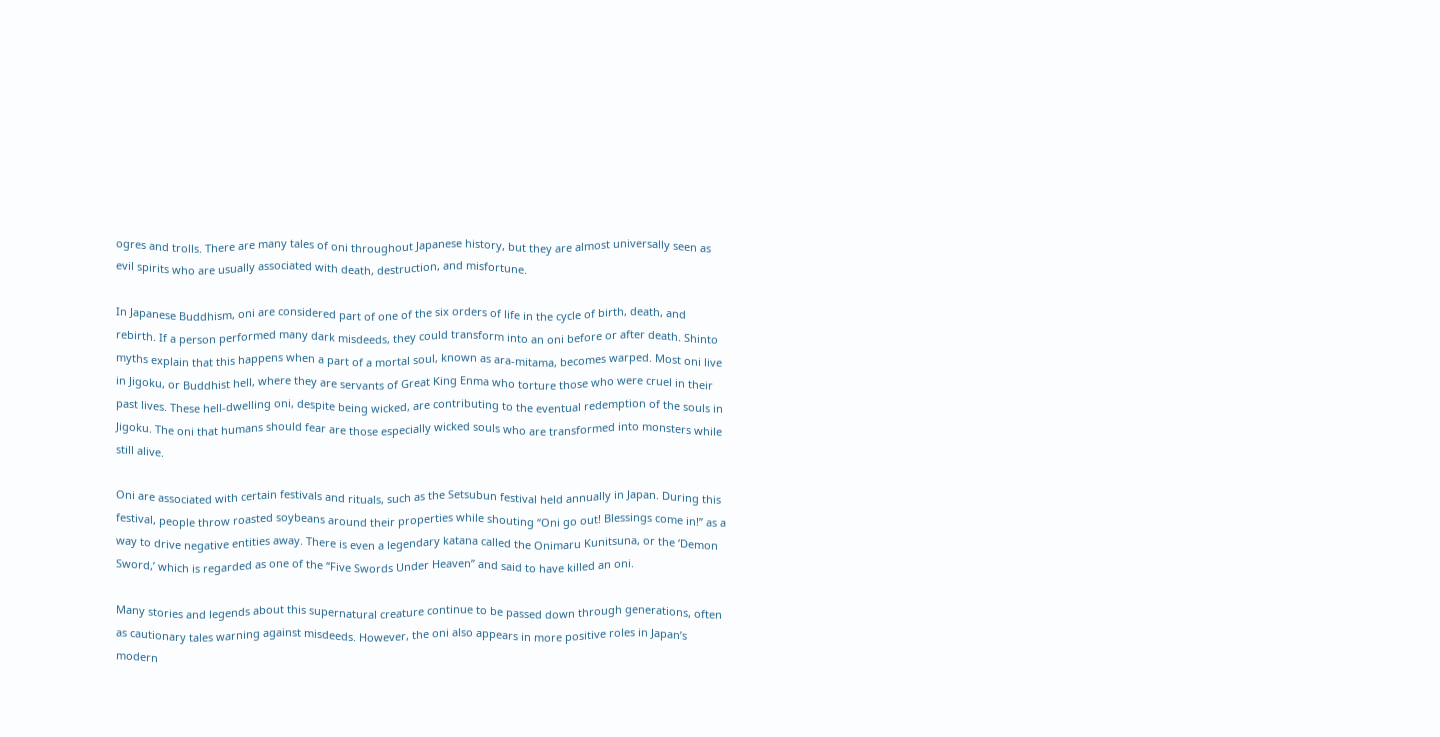ogres and trolls. There are many tales of oni throughout Japanese history, but they are almost universally seen as evil spirits who are usually associated with death, destruction, and misfortune.

In Japanese Buddhism, oni are considered part of one of the six orders of life in the cycle of birth, death, and rebirth. If a person performed many dark misdeeds, they could transform into an oni before or after death. Shinto myths explain that this happens when a part of a mortal soul, known as ara-mitama, becomes warped. Most oni live in Jigoku, or Buddhist hell, where they are servants of Great King Enma who torture those who were cruel in their past lives. These hell-dwelling oni, despite being wicked, are contributing to the eventual redemption of the souls in Jigoku. The oni that humans should fear are those especially wicked souls who are transformed into monsters while still alive.

Oni are associated with certain festivals and rituals, such as the Setsubun festival held annually in Japan. During this festival, people throw roasted soybeans around their properties while shouting “Oni go out! Blessings come in!” as a way to drive negative entities away. There is even a legendary katana called the Onimaru Kunitsuna, or the ‘Demon Sword,’ which is regarded as one of the “Five Swords Under Heaven” and said to have killed an oni.

Many stories and legends about this supernatural creature continue to be passed down through generations, often as cautionary tales warning against misdeeds. However, the oni also appears in more positive roles in Japan’s modern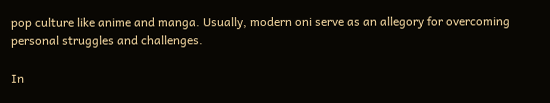pop culture like anime and manga. Usually, modern oni serve as an allegory for overcoming personal struggles and challenges.

In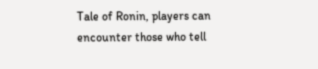Tale of Ronin, players can encounter those who tell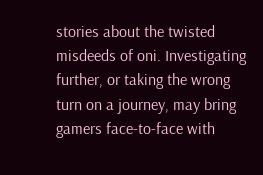stories about the twisted misdeeds of oni. Investigating further, or taking the wrong turn on a journey, may bring gamers face-to-face with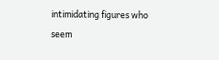intimidating figures who seem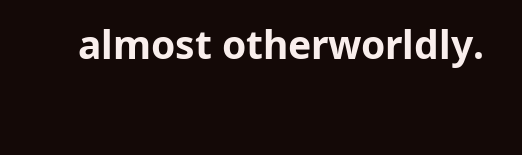almost otherworldly.